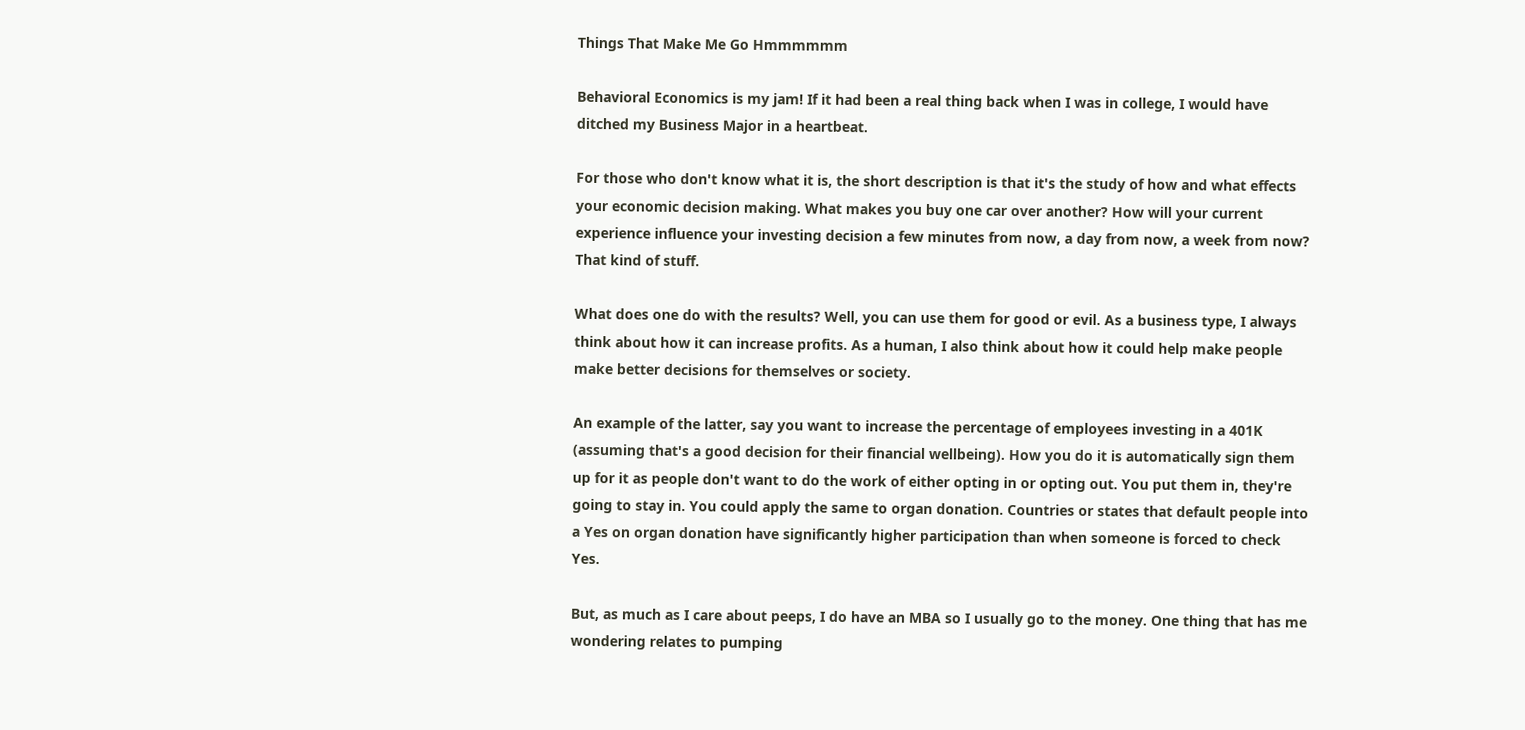Things That Make Me Go Hmmmmmm

Behavioral Economics is my jam! If it had been a real thing back when I was in college, I would have ditched my Business Major in a heartbeat.

For those who don't know what it is, the short description is that it's the study of how and what effects your economic decision making. What makes you buy one car over another? How will your current experience influence your investing decision a few minutes from now, a day from now, a week from now? That kind of stuff.

What does one do with the results? Well, you can use them for good or evil. As a business type, I always think about how it can increase profits. As a human, I also think about how it could help make people make better decisions for themselves or society.

An example of the latter, say you want to increase the percentage of employees investing in a 401K (assuming that's a good decision for their financial wellbeing). How you do it is automatically sign them up for it as people don't want to do the work of either opting in or opting out. You put them in, they're going to stay in. You could apply the same to organ donation. Countries or states that default people into a Yes on organ donation have significantly higher participation than when someone is forced to check Yes.

But, as much as I care about peeps, I do have an MBA so I usually go to the money. One thing that has me wondering relates to pumping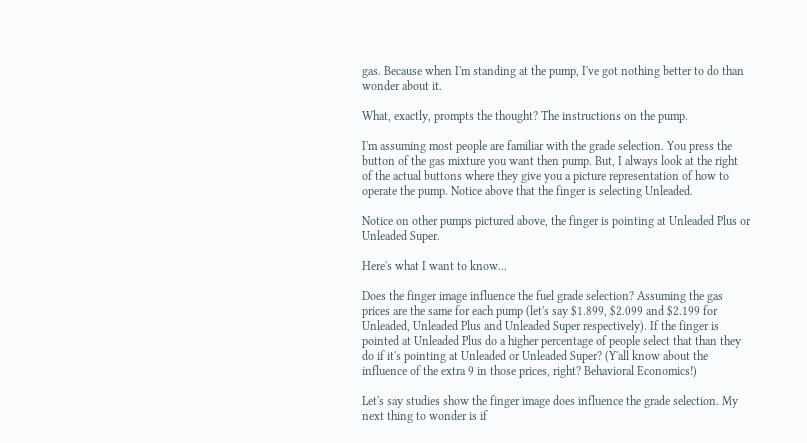gas. Because when I'm standing at the pump, I've got nothing better to do than wonder about it.

What, exactly, prompts the thought? The instructions on the pump.

I'm assuming most people are familiar with the grade selection. You press the button of the gas mixture you want then pump. But, I always look at the right of the actual buttons where they give you a picture representation of how to operate the pump. Notice above that the finger is selecting Unleaded.

Notice on other pumps pictured above, the finger is pointing at Unleaded Plus or Unleaded Super.

Here's what I want to know...

Does the finger image influence the fuel grade selection? Assuming the gas prices are the same for each pump (let's say $1.899, $2.099 and $2.199 for Unleaded, Unleaded Plus and Unleaded Super respectively). If the finger is pointed at Unleaded Plus do a higher percentage of people select that than they do if it's pointing at Unleaded or Unleaded Super? (Y'all know about the influence of the extra 9 in those prices, right? Behavioral Economics!)

Let's say studies show the finger image does influence the grade selection. My next thing to wonder is if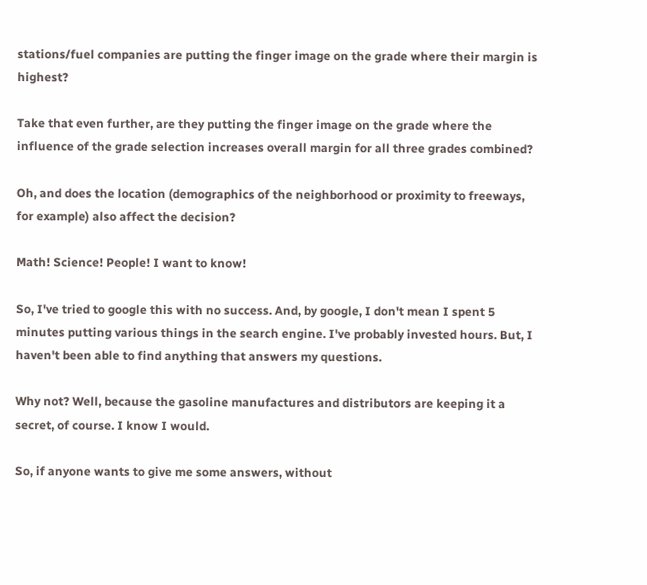stations/fuel companies are putting the finger image on the grade where their margin is highest?

Take that even further, are they putting the finger image on the grade where the influence of the grade selection increases overall margin for all three grades combined?

Oh, and does the location (demographics of the neighborhood or proximity to freeways, for example) also affect the decision?

Math! Science! People! I want to know!

So, I've tried to google this with no success. And, by google, I don't mean I spent 5 minutes putting various things in the search engine. I've probably invested hours. But, I haven't been able to find anything that answers my questions.

Why not? Well, because the gasoline manufactures and distributors are keeping it a secret, of course. I know I would.

So, if anyone wants to give me some answers, without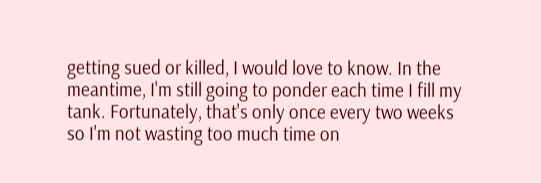getting sued or killed, I would love to know. In the meantime, I'm still going to ponder each time I fill my tank. Fortunately, that's only once every two weeks so I'm not wasting too much time on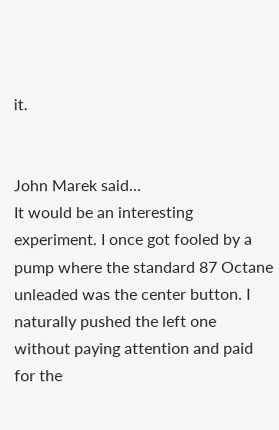it.


John Marek said…
It would be an interesting experiment. I once got fooled by a pump where the standard 87 Octane unleaded was the center button. I naturally pushed the left one without paying attention and paid for the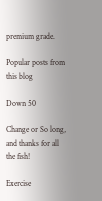premium grade.

Popular posts from this blog

Down 50

Change or So long, and thanks for all the fish!

Exercise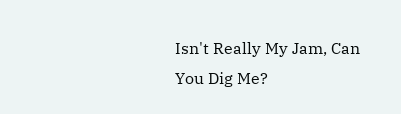Isn't Really My Jam, Can You Dig Me?